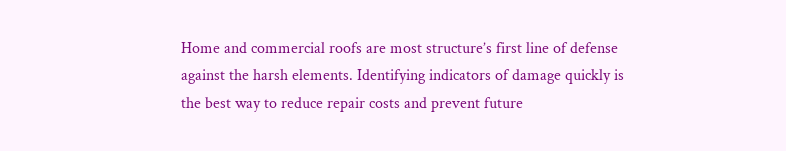Home and commercial roofs are most structure’s first line of defense against the harsh elements. Identifying indicators of damage quickly is the best way to reduce repair costs and prevent future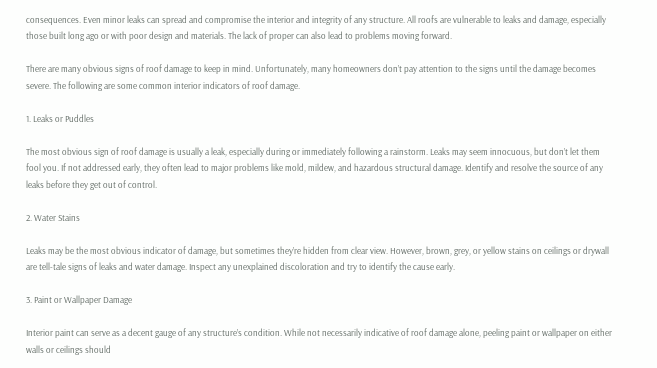consequences. Even minor leaks can spread and compromise the interior and integrity of any structure. All roofs are vulnerable to leaks and damage, especially those built long ago or with poor design and materials. The lack of proper can also lead to problems moving forward.

There are many obvious signs of roof damage to keep in mind. Unfortunately, many homeowners don’t pay attention to the signs until the damage becomes severe. The following are some common interior indicators of roof damage.

1. Leaks or Puddles

The most obvious sign of roof damage is usually a leak, especially during or immediately following a rainstorm. Leaks may seem innocuous, but don’t let them fool you. If not addressed early, they often lead to major problems like mold, mildew, and hazardous structural damage. Identify and resolve the source of any leaks before they get out of control.

2. Water Stains

Leaks may be the most obvious indicator of damage, but sometimes they’re hidden from clear view. However, brown, grey, or yellow stains on ceilings or drywall are tell-tale signs of leaks and water damage. Inspect any unexplained discoloration and try to identify the cause early.

3. Paint or Wallpaper Damage

Interior paint can serve as a decent gauge of any structure’s condition. While not necessarily indicative of roof damage alone, peeling paint or wallpaper on either walls or ceilings should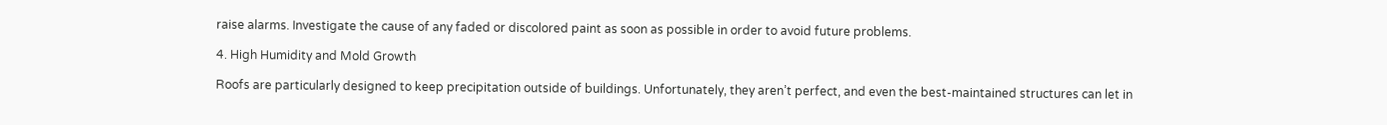raise alarms. Investigate the cause of any faded or discolored paint as soon as possible in order to avoid future problems.

4. High Humidity and Mold Growth

Roofs are particularly designed to keep precipitation outside of buildings. Unfortunately, they aren’t perfect, and even the best-maintained structures can let in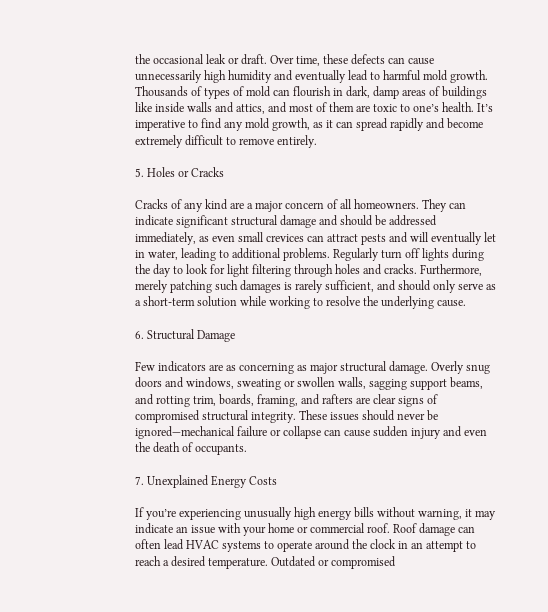the occasional leak or draft. Over time, these defects can cause unnecessarily high humidity and eventually lead to harmful mold growth. Thousands of types of mold can flourish in dark, damp areas of buildings like inside walls and attics, and most of them are toxic to one’s health. It’s imperative to find any mold growth, as it can spread rapidly and become extremely difficult to remove entirely.

5. Holes or Cracks

Cracks of any kind are a major concern of all homeowners. They can indicate significant structural damage and should be addressed immediately, as even small crevices can attract pests and will eventually let in water, leading to additional problems. Regularly turn off lights during the day to look for light filtering through holes and cracks. Furthermore, merely patching such damages is rarely sufficient, and should only serve as a short-term solution while working to resolve the underlying cause.

6. Structural Damage

Few indicators are as concerning as major structural damage. Overly snug doors and windows, sweating or swollen walls, sagging support beams, and rotting trim, boards, framing, and rafters are clear signs of compromised structural integrity. These issues should never be ignored—mechanical failure or collapse can cause sudden injury and even the death of occupants.

7. Unexplained Energy Costs

If you’re experiencing unusually high energy bills without warning, it may indicate an issue with your home or commercial roof. Roof damage can often lead HVAC systems to operate around the clock in an attempt to reach a desired temperature. Outdated or compromised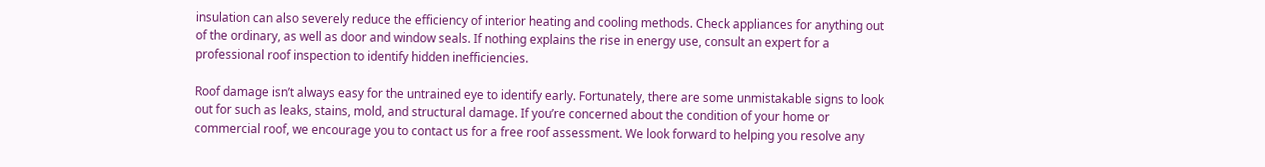insulation can also severely reduce the efficiency of interior heating and cooling methods. Check appliances for anything out of the ordinary, as well as door and window seals. If nothing explains the rise in energy use, consult an expert for a professional roof inspection to identify hidden inefficiencies.

Roof damage isn’t always easy for the untrained eye to identify early. Fortunately, there are some unmistakable signs to look out for such as leaks, stains, mold, and structural damage. If you’re concerned about the condition of your home or commercial roof, we encourage you to contact us for a free roof assessment. We look forward to helping you resolve any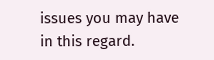issues you may have in this regard.